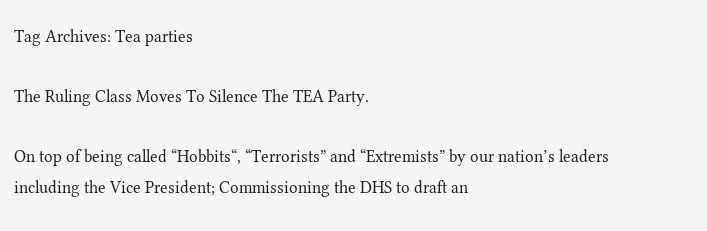Tag Archives: Tea parties

The Ruling Class Moves To Silence The TEA Party.

On top of being called “Hobbits“, “Terrorists” and “Extremists” by our nation’s leaders including the Vice President; Commissioning the DHS to draft an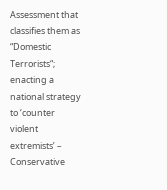Assessment that classifies them as “Domestic Terrorists“; enacting a national strategy to ‘counter violent extremists’ – Conservative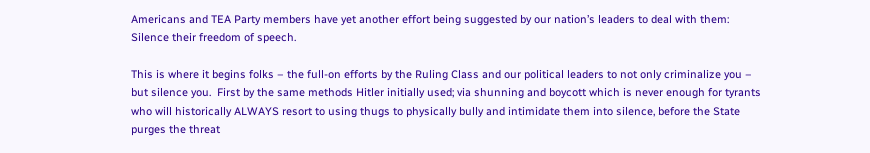Americans and TEA Party members have yet another effort being suggested by our nation’s leaders to deal with them: Silence their freedom of speech.

This is where it begins folks – the full-on efforts by the Ruling Class and our political leaders to not only criminalize you – but silence you.  First by the same methods Hitler initially used; via shunning and boycott which is never enough for tyrants who will historically ALWAYS resort to using thugs to physically bully and intimidate them into silence, before the State purges the threat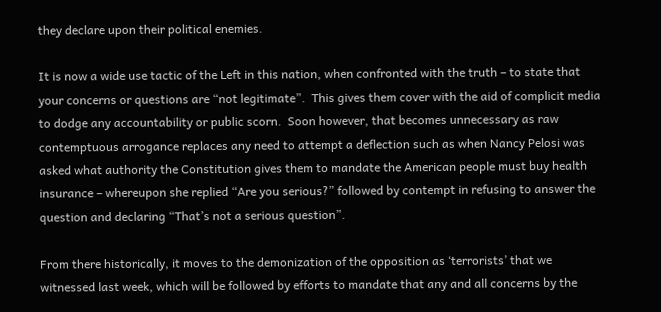they declare upon their political enemies.

It is now a wide use tactic of the Left in this nation, when confronted with the truth – to state that your concerns or questions are “not legitimate”.  This gives them cover with the aid of complicit media to dodge any accountability or public scorn.  Soon however, that becomes unnecessary as raw contemptuous arrogance replaces any need to attempt a deflection such as when Nancy Pelosi was asked what authority the Constitution gives them to mandate the American people must buy health insurance – whereupon she replied “Are you serious?” followed by contempt in refusing to answer the question and declaring “That’s not a serious question”.

From there historically, it moves to the demonization of the opposition as ‘terrorists’ that we witnessed last week, which will be followed by efforts to mandate that any and all concerns by the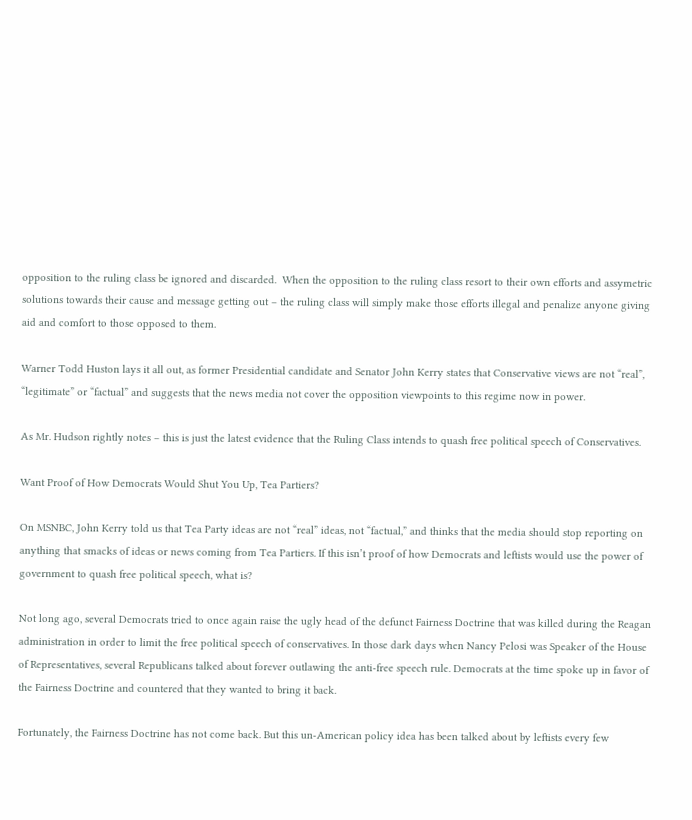opposition to the ruling class be ignored and discarded.  When the opposition to the ruling class resort to their own efforts and assymetric solutions towards their cause and message getting out – the ruling class will simply make those efforts illegal and penalize anyone giving aid and comfort to those opposed to them.

Warner Todd Huston lays it all out, as former Presidential candidate and Senator John Kerry states that Conservative views are not “real”, “legitimate” or “factual” and suggests that the news media not cover the opposition viewpoints to this regime now in power.

As Mr. Hudson rightly notes – this is just the latest evidence that the Ruling Class intends to quash free political speech of Conservatives.

Want Proof of How Democrats Would Shut You Up, Tea Partiers?

On MSNBC, John Kerry told us that Tea Party ideas are not “real” ideas, not “factual,” and thinks that the media should stop reporting on anything that smacks of ideas or news coming from Tea Partiers. If this isn’t proof of how Democrats and leftists would use the power of government to quash free political speech, what is?

Not long ago, several Democrats tried to once again raise the ugly head of the defunct Fairness Doctrine that was killed during the Reagan administration in order to limit the free political speech of conservatives. In those dark days when Nancy Pelosi was Speaker of the House of Representatives, several Republicans talked about forever outlawing the anti-free speech rule. Democrats at the time spoke up in favor of the Fairness Doctrine and countered that they wanted to bring it back.

Fortunately, the Fairness Doctrine has not come back. But this un-American policy idea has been talked about by leftists every few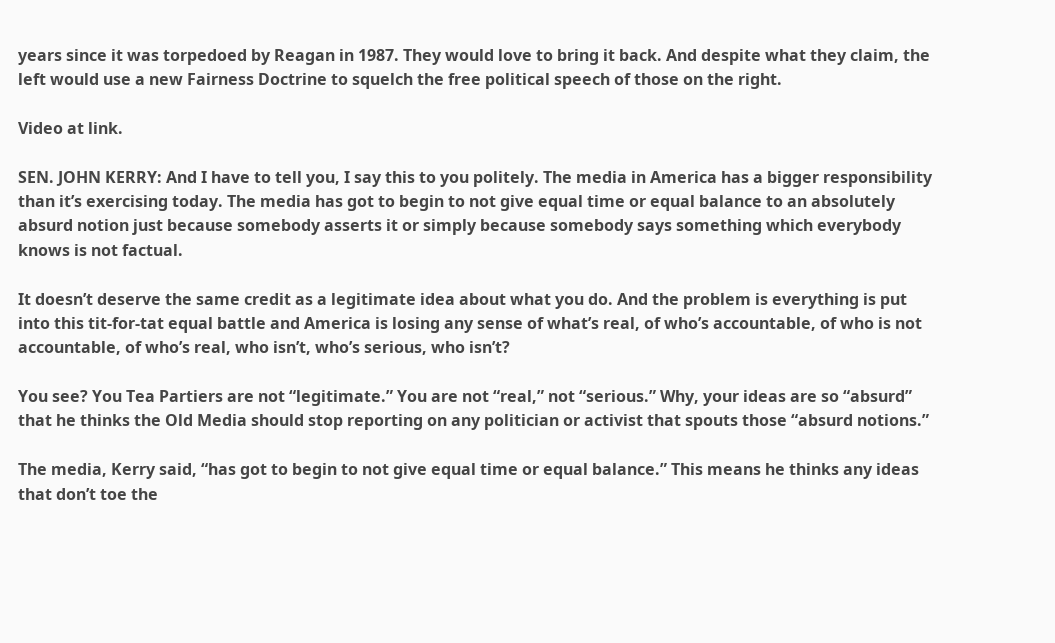years since it was torpedoed by Reagan in 1987. They would love to bring it back. And despite what they claim, the left would use a new Fairness Doctrine to squelch the free political speech of those on the right.

Video at link.

SEN. JOHN KERRY: And I have to tell you, I say this to you politely. The media in America has a bigger responsibility than it’s exercising today. The media has got to begin to not give equal time or equal balance to an absolutely absurd notion just because somebody asserts it or simply because somebody says something which everybody knows is not factual.

It doesn’t deserve the same credit as a legitimate idea about what you do. And the problem is everything is put into this tit-for-tat equal battle and America is losing any sense of what’s real, of who’s accountable, of who is not accountable, of who’s real, who isn’t, who’s serious, who isn’t?

You see? You Tea Partiers are not “legitimate.” You are not “real,” not “serious.” Why, your ideas are so “absurd” that he thinks the Old Media should stop reporting on any politician or activist that spouts those “absurd notions.”

The media, Kerry said, “has got to begin to not give equal time or equal balance.” This means he thinks any ideas that don’t toe the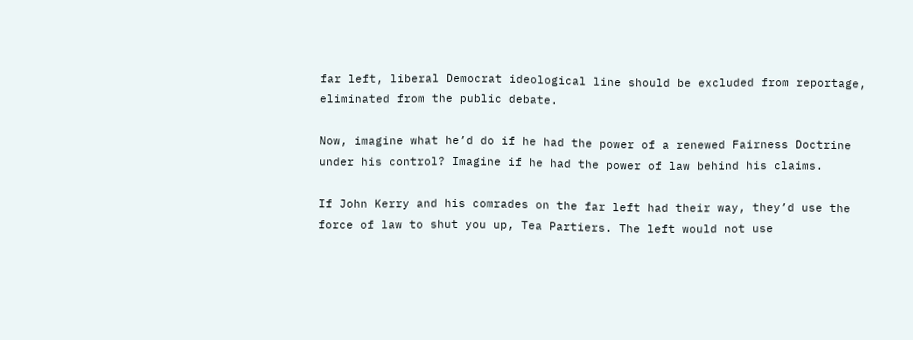far left, liberal Democrat ideological line should be excluded from reportage, eliminated from the public debate.

Now, imagine what he’d do if he had the power of a renewed Fairness Doctrine under his control? Imagine if he had the power of law behind his claims.

If John Kerry and his comrades on the far left had their way, they’d use the force of law to shut you up, Tea Partiers. The left would not use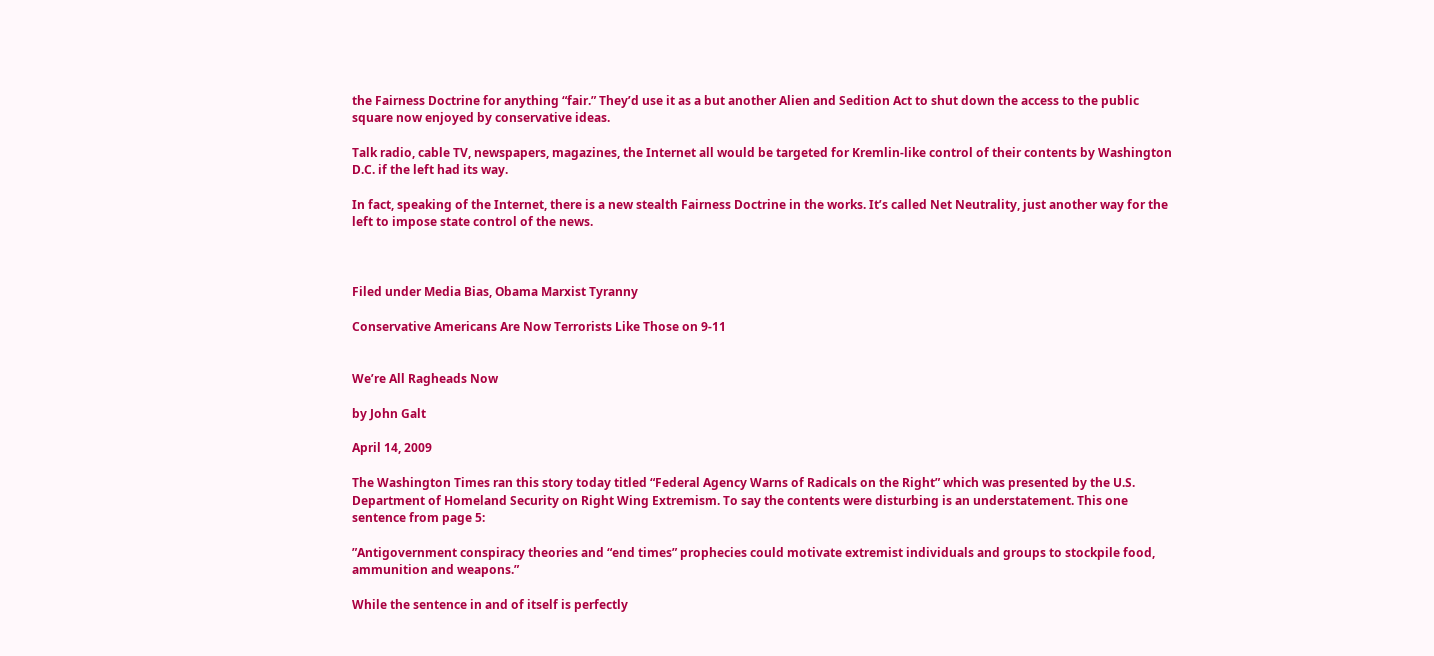the Fairness Doctrine for anything “fair.” They’d use it as a but another Alien and Sedition Act to shut down the access to the public square now enjoyed by conservative ideas.

Talk radio, cable TV, newspapers, magazines, the Internet all would be targeted for Kremlin-like control of their contents by Washington D.C. if the left had its way.

In fact, speaking of the Internet, there is a new stealth Fairness Doctrine in the works. It’s called Net Neutrality, just another way for the left to impose state control of the news.



Filed under Media Bias, Obama Marxist Tyranny

Conservative Americans Are Now Terrorists Like Those on 9-11


We’re All Ragheads Now

by John Galt

April 14, 2009

The Washington Times ran this story today titled “Federal Agency Warns of Radicals on the Right” which was presented by the U.S. Department of Homeland Security on Right Wing Extremism. To say the contents were disturbing is an understatement. This one sentence from page 5:

”Antigovernment conspiracy theories and “end times” prophecies could motivate extremist individuals and groups to stockpile food, ammunition and weapons.”

While the sentence in and of itself is perfectly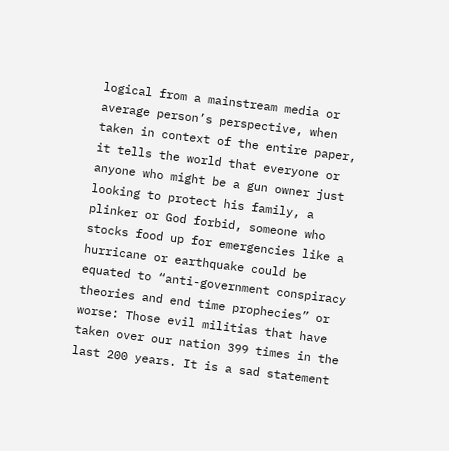logical from a mainstream media or average person’s perspective, when taken in context of the entire paper, it tells the world that everyone or anyone who might be a gun owner just looking to protect his family, a plinker or God forbid, someone who stocks food up for emergencies like a hurricane or earthquake could be equated to “anti-government conspiracy theories and end time prophecies” or worse: Those evil militias that have taken over our nation 399 times in the last 200 years. It is a sad statement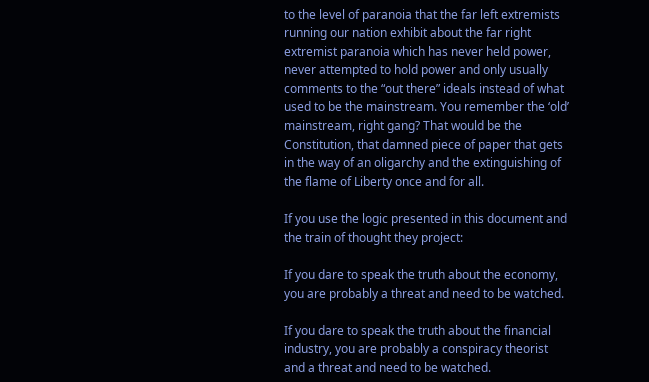to the level of paranoia that the far left extremists running our nation exhibit about the far right extremist paranoia which has never held power, never attempted to hold power and only usually comments to the “out there” ideals instead of what used to be the mainstream. You remember the ‘old’ mainstream, right gang? That would be the Constitution, that damned piece of paper that gets in the way of an oligarchy and the extinguishing of the flame of Liberty once and for all.

If you use the logic presented in this document and the train of thought they project:

If you dare to speak the truth about the economy, you are probably a threat and need to be watched.

If you dare to speak the truth about the financial industry, you are probably a conspiracy theorist and a threat and need to be watched.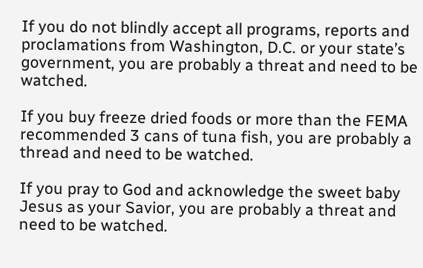If you do not blindly accept all programs, reports and proclamations from Washington, D.C. or your state’s government, you are probably a threat and need to be watched.

If you buy freeze dried foods or more than the FEMA recommended 3 cans of tuna fish, you are probably a thread and need to be watched.

If you pray to God and acknowledge the sweet baby Jesus as your Savior, you are probably a threat and need to be watched.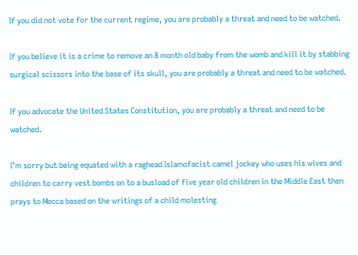If you did not vote for the current regime, you are probably a threat and need to be watched.

If you believe it is a crime to remove an 8 month old baby from the womb and kill it by stabbing surgical scissors into the base of its skull, you are probably a threat and need to be watched.

If you advocate the United States Constitution, you are probably a threat and need to be watched.

I’m sorry but being equated with a raghead Islamofacist camel jockey who uses his wives and children to carry vest bombs on to a busload of five year old children in the Middle East then prays to Mecca based on the writings of a child molesting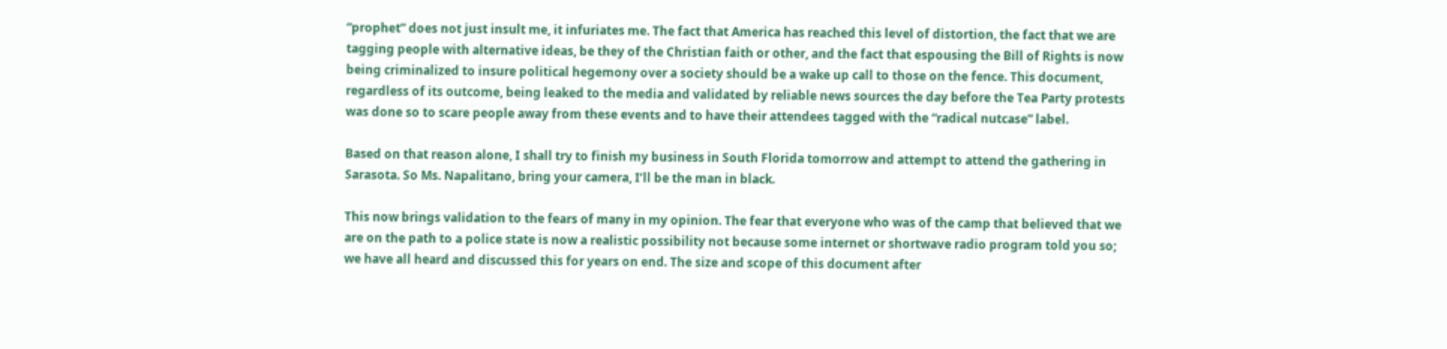“prophet” does not just insult me, it infuriates me. The fact that America has reached this level of distortion, the fact that we are tagging people with alternative ideas, be they of the Christian faith or other, and the fact that espousing the Bill of Rights is now being criminalized to insure political hegemony over a society should be a wake up call to those on the fence. This document, regardless of its outcome, being leaked to the media and validated by reliable news sources the day before the Tea Party protests was done so to scare people away from these events and to have their attendees tagged with the “radical nutcase” label.

Based on that reason alone, I shall try to finish my business in South Florida tomorrow and attempt to attend the gathering in Sarasota. So Ms. Napalitano, bring your camera, I’ll be the man in black.

This now brings validation to the fears of many in my opinion. The fear that everyone who was of the camp that believed that we are on the path to a police state is now a realistic possibility not because some internet or shortwave radio program told you so; we have all heard and discussed this for years on end. The size and scope of this document after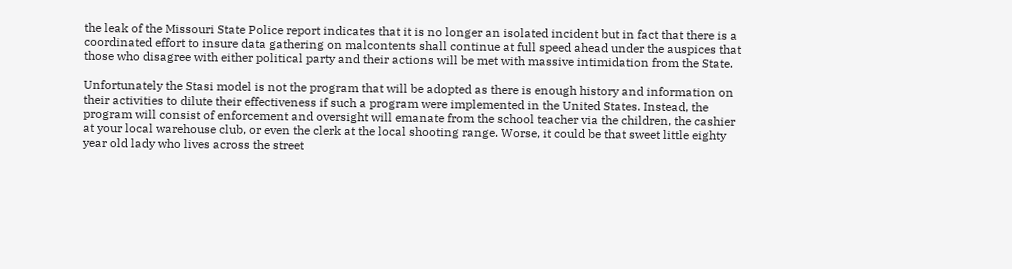the leak of the Missouri State Police report indicates that it is no longer an isolated incident but in fact that there is a coordinated effort to insure data gathering on malcontents shall continue at full speed ahead under the auspices that those who disagree with either political party and their actions will be met with massive intimidation from the State.

Unfortunately the Stasi model is not the program that will be adopted as there is enough history and information on their activities to dilute their effectiveness if such a program were implemented in the United States. Instead, the program will consist of enforcement and oversight will emanate from the school teacher via the children, the cashier at your local warehouse club, or even the clerk at the local shooting range. Worse, it could be that sweet little eighty year old lady who lives across the street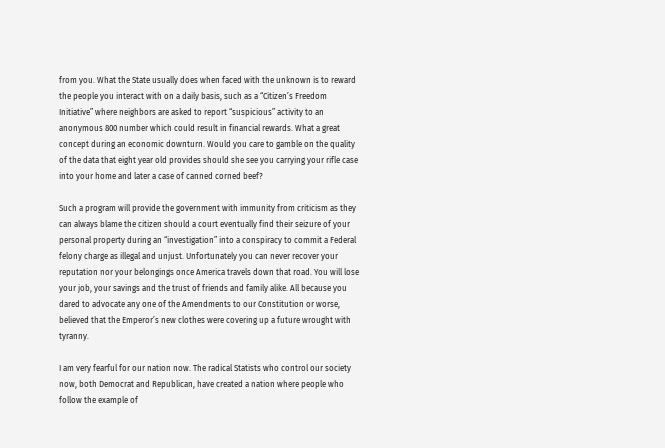from you. What the State usually does when faced with the unknown is to reward the people you interact with on a daily basis, such as a “Citizen’s Freedom Initiative” where neighbors are asked to report “suspicious” activity to an anonymous 800 number which could result in financial rewards. What a great concept during an economic downturn. Would you care to gamble on the quality of the data that eight year old provides should she see you carrying your rifle case into your home and later a case of canned corned beef?

Such a program will provide the government with immunity from criticism as they can always blame the citizen should a court eventually find their seizure of your personal property during an “investigation” into a conspiracy to commit a Federal felony charge as illegal and unjust. Unfortunately you can never recover your reputation nor your belongings once America travels down that road. You will lose your job, your savings and the trust of friends and family alike. All because you dared to advocate any one of the Amendments to our Constitution or worse, believed that the Emperor’s new clothes were covering up a future wrought with tyranny.

I am very fearful for our nation now. The radical Statists who control our society now, both Democrat and Republican, have created a nation where people who follow the example of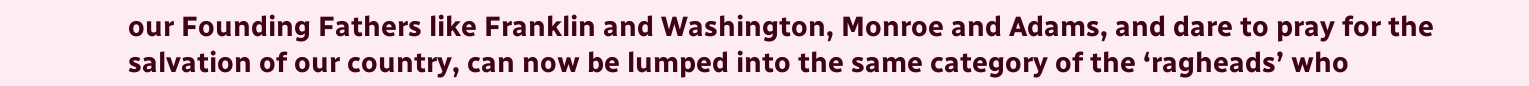our Founding Fathers like Franklin and Washington, Monroe and Adams, and dare to pray for the salvation of our country, can now be lumped into the same category of the ‘ragheads’ who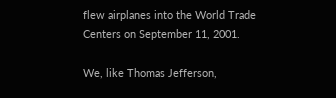flew airplanes into the World Trade Centers on September 11, 2001.

We, like Thomas Jefferson,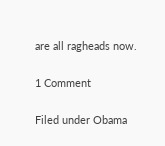are all ragheads now.

1 Comment

Filed under Obama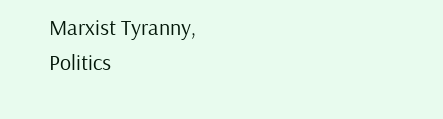Marxist Tyranny, Politics